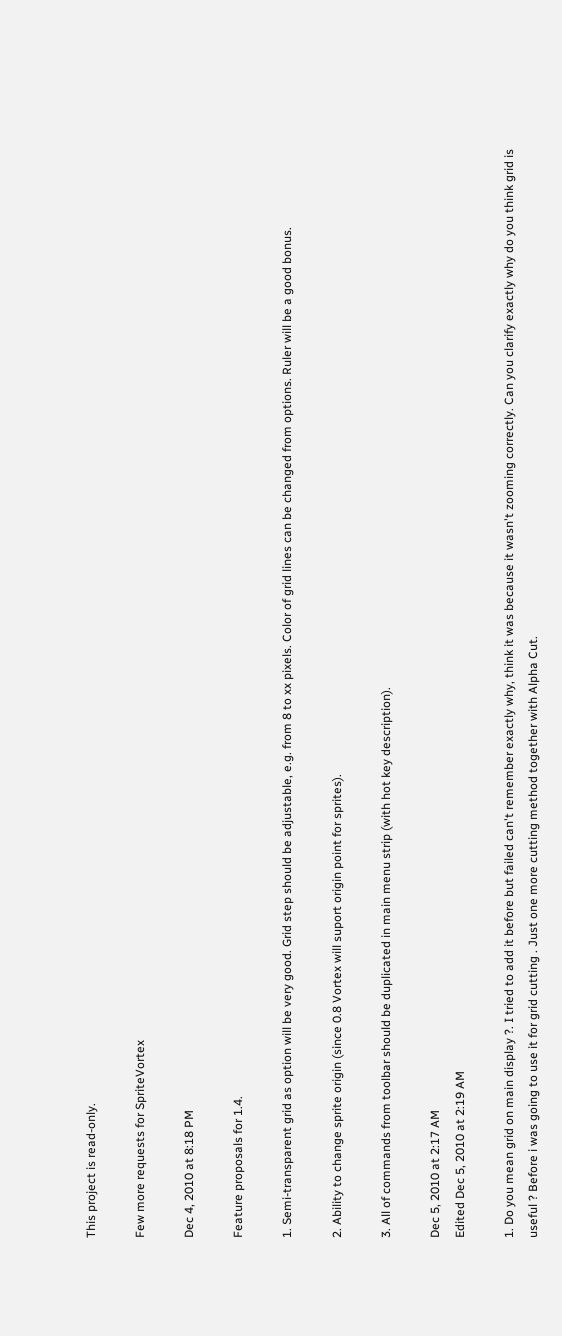This project is read-only.

Few more requests for SpriteVortex

Dec 4, 2010 at 8:18 PM

Feature proposals for 1.4.

1. Semi-transparent grid as option will be very good. Grid step should be adjustable, e.g. from 8 to xx pixels. Color of grid lines can be changed from options. Ruler will be a good bonus.

2. Ability to change sprite origin (since 0.8 Vortex will suport origin point for sprites).

3. All of commands from toolbar should be duplicated in main menu strip (with hot key description).

Dec 5, 2010 at 2:17 AM
Edited Dec 5, 2010 at 2:19 AM

1. Do you mean grid on main display ?. I tried to add it before but failed can't remember exactly why, think it was because it wasn't zooming correctly. Can you clarify exactly why do you think grid is useful ? Before i was going to use it for grid cutting . Just one more cutting method together with Alpha Cut.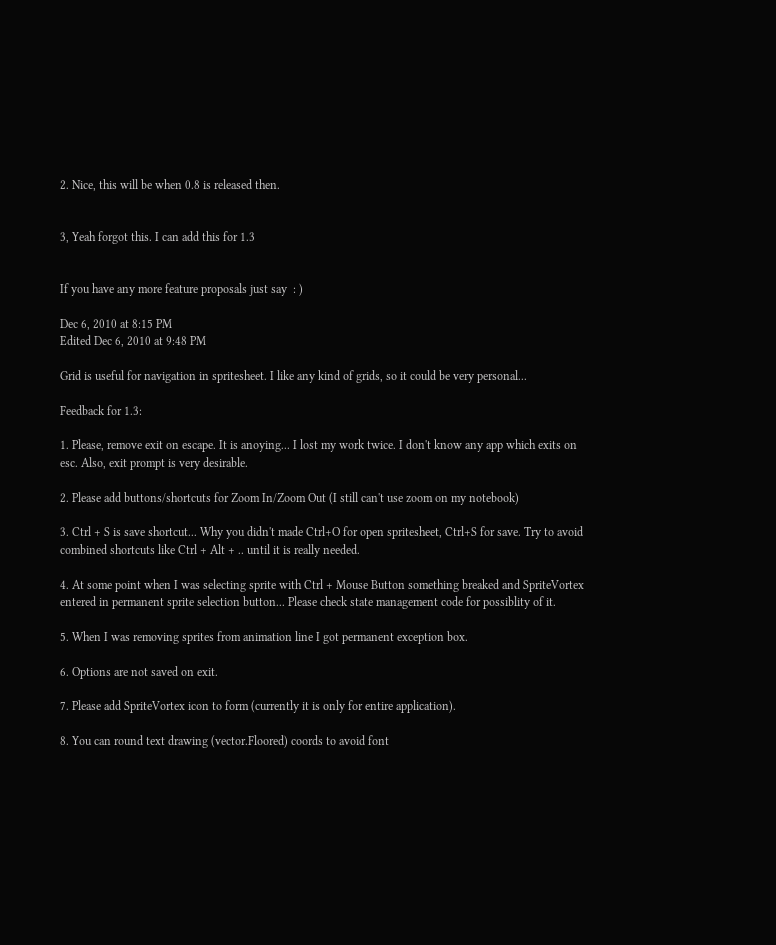2. Nice, this will be when 0.8 is released then.


3, Yeah forgot this. I can add this for 1.3


If you have any more feature proposals just say  : )

Dec 6, 2010 at 8:15 PM
Edited Dec 6, 2010 at 9:48 PM

Grid is useful for navigation in spritesheet. I like any kind of grids, so it could be very personal...

Feedback for 1.3:

1. Please, remove exit on escape. It is anoying... I lost my work twice. I don't know any app which exits on esc. Also, exit prompt is very desirable.

2. Please add buttons/shortcuts for Zoom In/Zoom Out (I still can't use zoom on my notebook)

3. Ctrl + S is save shortcut... Why you didn't made Ctrl+O for open spritesheet, Ctrl+S for save. Try to avoid combined shortcuts like Ctrl + Alt + .. until it is really needed.

4. At some point when I was selecting sprite with Ctrl + Mouse Button something breaked and SpriteVortex entered in permanent sprite selection button... Please check state management code for possiblity of it.

5. When I was removing sprites from animation line I got permanent exception box.

6. Options are not saved on exit.

7. Please add SpriteVortex icon to form (currently it is only for entire application).

8. You can round text drawing (vector.Floored) coords to avoid font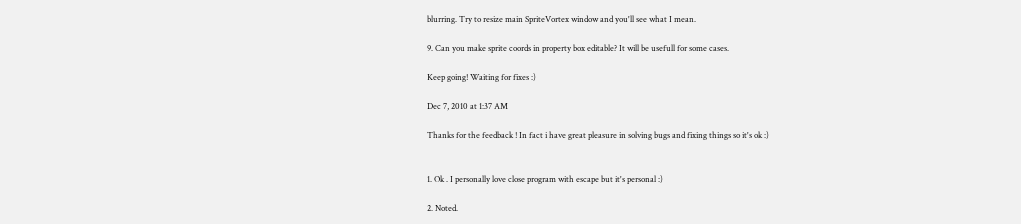blurring. Try to resize main SpriteVortex window and you'll see what I mean.

9. Can you make sprite coords in property box editable? It will be usefull for some cases.

Keep going! Waiting for fixes :)

Dec 7, 2010 at 1:37 AM

Thanks for the feedback ! In fact i have great pleasure in solving bugs and fixing things so it's ok :)


1. Ok . I personally love close program with escape but it's personal :)

2. Noted.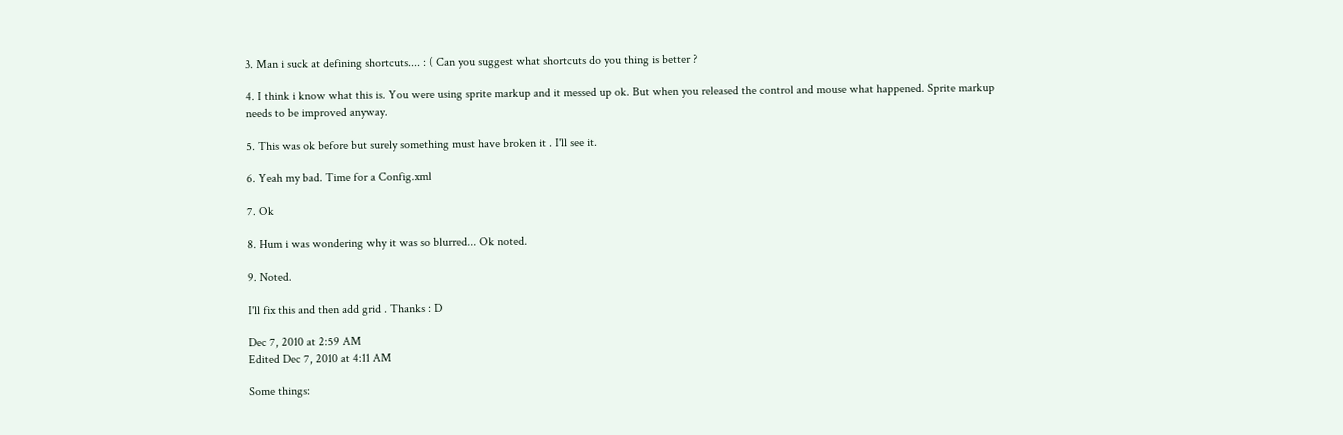3. Man i suck at defining shortcuts.... : ( Can you suggest what shortcuts do you thing is better ?

4. I think i know what this is. You were using sprite markup and it messed up ok. But when you released the control and mouse what happened. Sprite markup needs to be improved anyway.

5. This was ok before but surely something must have broken it . I'll see it.

6. Yeah my bad. Time for a Config.xml

7. Ok

8. Hum i was wondering why it was so blurred... Ok noted.

9. Noted.

I'll fix this and then add grid . Thanks : D

Dec 7, 2010 at 2:59 AM
Edited Dec 7, 2010 at 4:11 AM

Some things: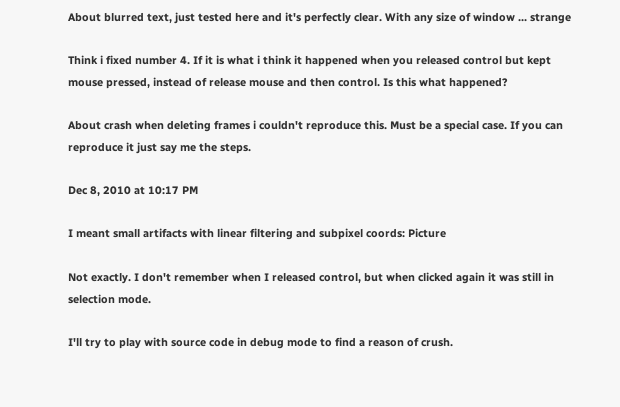About blurred text, just tested here and it's perfectly clear. With any size of window ... strange

Think i fixed number 4. If it is what i think it happened when you released control but kept mouse pressed, instead of release mouse and then control. Is this what happened?

About crash when deleting frames i couldn't reproduce this. Must be a special case. If you can reproduce it just say me the steps.

Dec 8, 2010 at 10:17 PM

I meant small artifacts with linear filtering and subpixel coords: Picture

Not exactly. I don't remember when I released control, but when clicked again it was still in selection mode.

I'll try to play with source code in debug mode to find a reason of crush.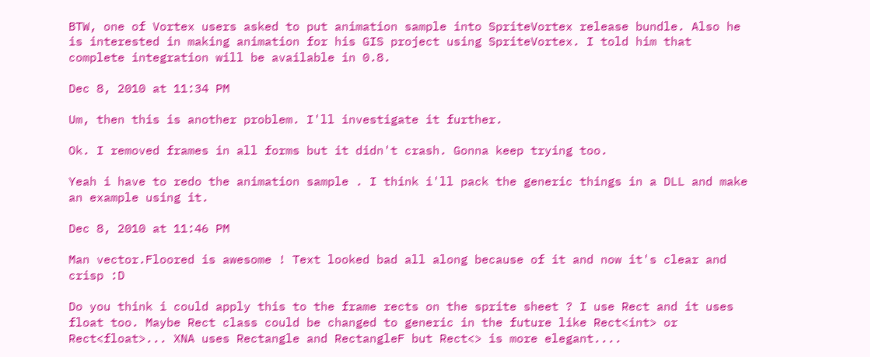BTW, one of Vortex users asked to put animation sample into SpriteVortex release bundle. Also he is interested in making animation for his GIS project using SpriteVortex. I told him that complete integration will be available in 0.8.

Dec 8, 2010 at 11:34 PM

Um, then this is another problem. I'll investigate it further.

Ok. I removed frames in all forms but it didn't crash. Gonna keep trying too.

Yeah i have to redo the animation sample . I think i'll pack the generic things in a DLL and make an example using it.

Dec 8, 2010 at 11:46 PM

Man vector.Floored is awesome ! Text looked bad all along because of it and now it's clear and crisp :D

Do you think i could apply this to the frame rects on the sprite sheet ? I use Rect and it uses float too. Maybe Rect class could be changed to generic in the future like Rect<int> or Rect<float>... XNA uses Rectangle and RectangleF but Rect<> is more elegant....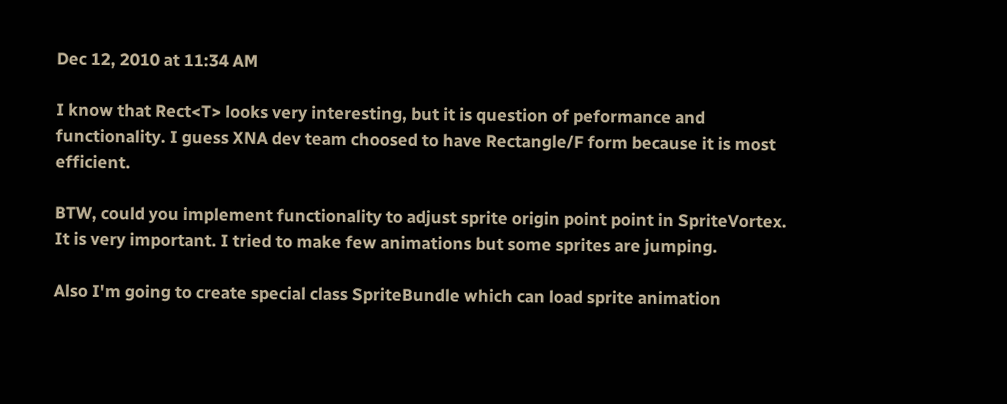Dec 12, 2010 at 11:34 AM

I know that Rect<T> looks very interesting, but it is question of peformance and functionality. I guess XNA dev team choosed to have Rectangle/F form because it is most efficient.

BTW, could you implement functionality to adjust sprite origin point point in SpriteVortex. It is very important. I tried to make few animations but some sprites are jumping.

Also I'm going to create special class SpriteBundle which can load sprite animation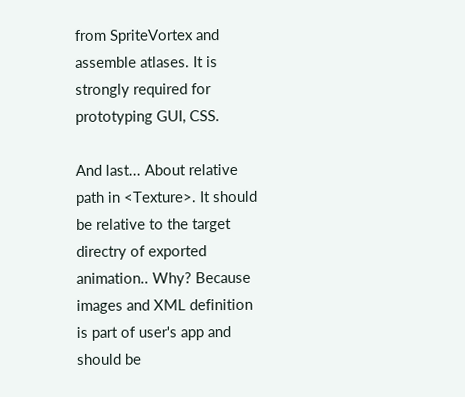from SpriteVortex and assemble atlases. It is strongly required for prototyping GUI, CSS.

And last... About relative path in <Texture>. It should be relative to the target directry of exported animation.. Why? Because images and XML definition is part of user's app and should be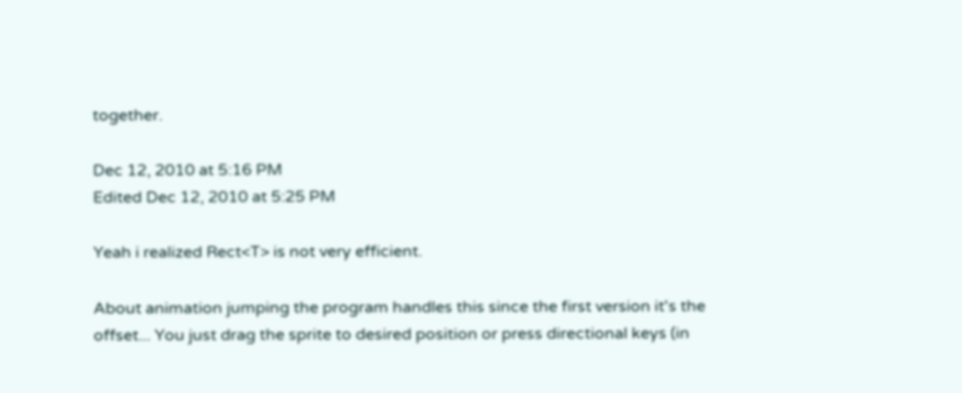together.

Dec 12, 2010 at 5:16 PM
Edited Dec 12, 2010 at 5:25 PM

Yeah i realized Rect<T> is not very efficient.

About animation jumping the program handles this since the first version it's the offset... You just drag the sprite to desired position or press directional keys (in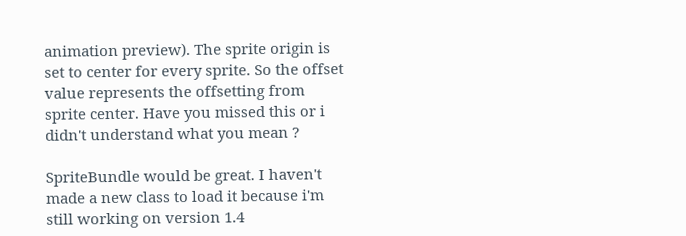animation preview). The sprite origin is set to center for every sprite. So the offset value represents the offsetting from sprite center. Have you missed this or i didn't understand what you mean ?

SpriteBundle would be great. I haven't made a new class to load it because i'm still working on version 1.4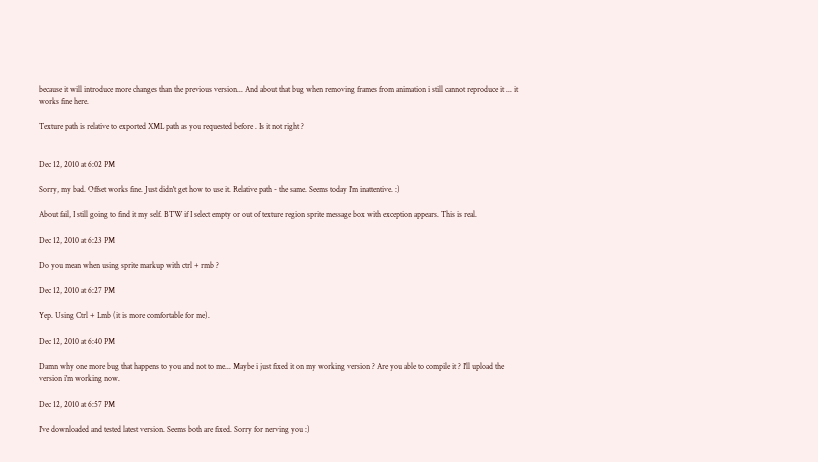because it will introduce more changes than the previous version... And about that bug when removing frames from animation i still cannot reproduce it ... it works fine here.

Texture path is relative to exported XML path as you requested before . Is it not right ?


Dec 12, 2010 at 6:02 PM

Sorry, my bad. Offset works fine. Just didn't get how to use it. Relative path - the same. Seems today I'm inattentive. :)

About fail, I still going to find it my self. BTW if I select empty or out of texture region sprite message box with exception appears. This is real.

Dec 12, 2010 at 6:23 PM

Do you mean when using sprite markup with ctrl + rmb ?

Dec 12, 2010 at 6:27 PM

Yep. Using Ctrl + Lmb (it is more comfortable for me).

Dec 12, 2010 at 6:40 PM

Damn why one more bug that happens to you and not to me... Maybe i just fixed it on my working version ? Are you able to compile it ? I'll upload the version i'm working now.

Dec 12, 2010 at 6:57 PM

I've downloaded and tested latest version. Seems both are fixed. Sorry for nerving you :)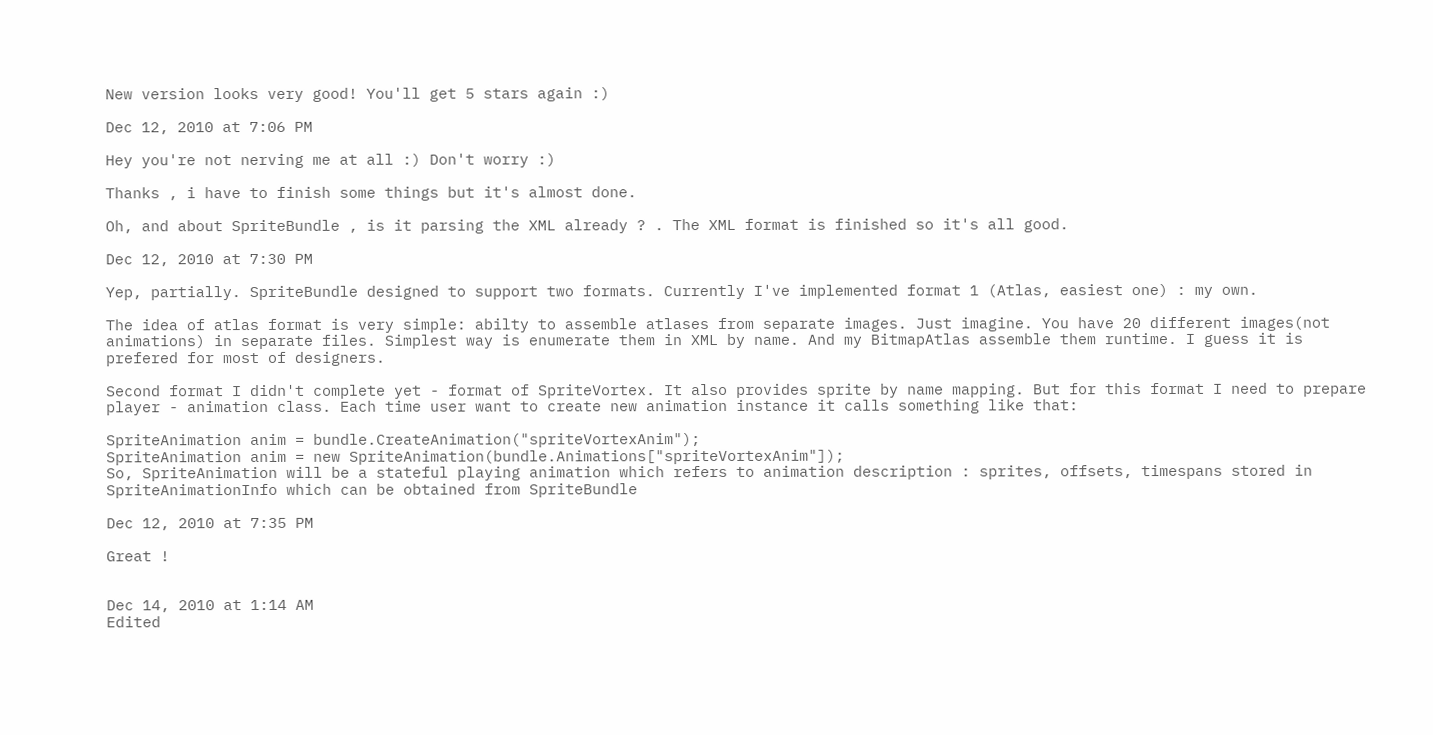New version looks very good! You'll get 5 stars again :)

Dec 12, 2010 at 7:06 PM

Hey you're not nerving me at all :) Don't worry :)

Thanks , i have to finish some things but it's almost done.

Oh, and about SpriteBundle , is it parsing the XML already ? . The XML format is finished so it's all good.

Dec 12, 2010 at 7:30 PM

Yep, partially. SpriteBundle designed to support two formats. Currently I've implemented format 1 (Atlas, easiest one) : my own.

The idea of atlas format is very simple: abilty to assemble atlases from separate images. Just imagine. You have 20 different images(not animations) in separate files. Simplest way is enumerate them in XML by name. And my BitmapAtlas assemble them runtime. I guess it is prefered for most of designers.

Second format I didn't complete yet - format of SpriteVortex. It also provides sprite by name mapping. But for this format I need to prepare player - animation class. Each time user want to create new animation instance it calls something like that:

SpriteAnimation anim = bundle.CreateAnimation("spriteVortexAnim");
SpriteAnimation anim = new SpriteAnimation(bundle.Animations["spriteVortexAnim"]);
So, SpriteAnimation will be a stateful playing animation which refers to animation description : sprites, offsets, timespans stored in SpriteAnimationInfo which can be obtained from SpriteBundle

Dec 12, 2010 at 7:35 PM

Great !


Dec 14, 2010 at 1:14 AM
Edited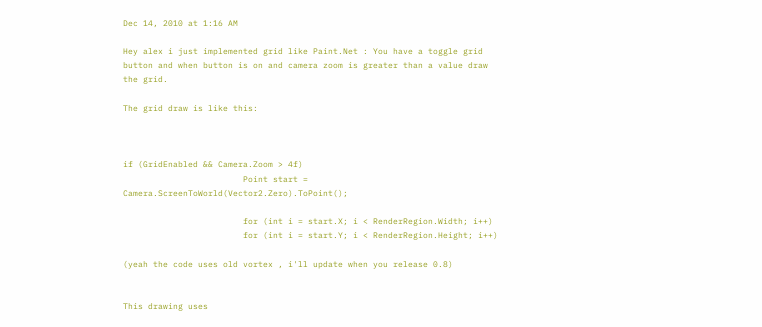Dec 14, 2010 at 1:16 AM

Hey alex i just implemented grid like Paint.Net : You have a toggle grid button and when button is on and camera zoom is greater than a value draw the grid.

The grid draw is like this:



if (GridEnabled && Camera.Zoom > 4f)
                        Point start = Camera.ScreenToWorld(Vector2.Zero).ToPoint();

                        for (int i = start.X; i < RenderRegion.Width; i++)
                        for (int i = start.Y; i < RenderRegion.Height; i++)

(yeah the code uses old vortex , i'll update when you release 0.8)


This drawing uses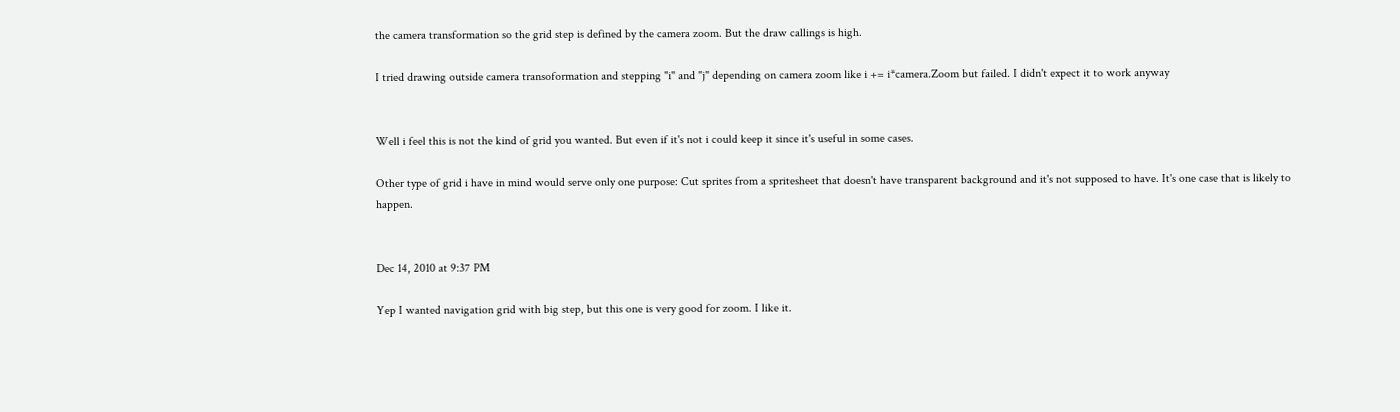the camera transformation so the grid step is defined by the camera zoom. But the draw callings is high.

I tried drawing outside camera transoformation and stepping "i" and "j" depending on camera zoom like i += i*camera.Zoom but failed. I didn't expect it to work anyway


Well i feel this is not the kind of grid you wanted. But even if it's not i could keep it since it's useful in some cases.

Other type of grid i have in mind would serve only one purpose: Cut sprites from a spritesheet that doesn't have transparent background and it's not supposed to have. It's one case that is likely to happen.


Dec 14, 2010 at 9:37 PM

Yep I wanted navigation grid with big step, but this one is very good for zoom. I like it.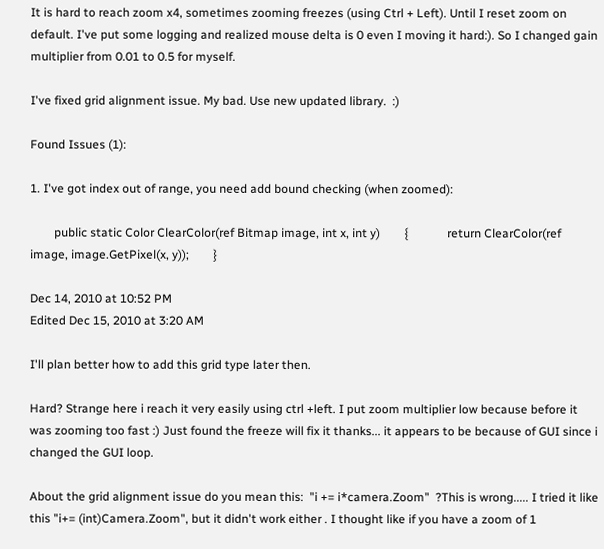It is hard to reach zoom x4, sometimes zooming freezes (using Ctrl + Left). Until I reset zoom on default. I've put some logging and realized mouse delta is 0 even I moving it hard:). So I changed gain multiplier from 0.01 to 0.5 for myself.

I've fixed grid alignment issue. My bad. Use new updated library.  :)

Found Issues (1):

1. I've got index out of range, you need add bound checking (when zoomed):

        public static Color ClearColor(ref Bitmap image, int x, int y)        {             return ClearColor(ref image, image.GetPixel(x, y));        }

Dec 14, 2010 at 10:52 PM
Edited Dec 15, 2010 at 3:20 AM

I'll plan better how to add this grid type later then.

Hard? Strange here i reach it very easily using ctrl +left. I put zoom multiplier low because before it was zooming too fast :) Just found the freeze will fix it thanks... it appears to be because of GUI since i changed the GUI loop.

About the grid alignment issue do you mean this:  "i += i*camera.Zoom"  ?This is wrong..... I tried it like this "i+= (int)Camera.Zoom", but it didn't work either . I thought like if you have a zoom of 1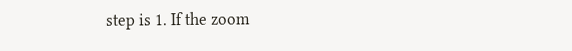step is 1. If the zoom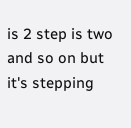is 2 step is two and so on but it's stepping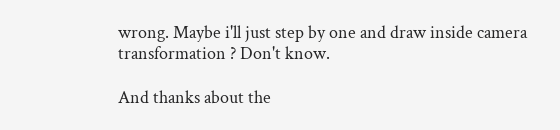wrong. Maybe i'll just step by one and draw inside camera transformation ? Don't know.

And thanks about the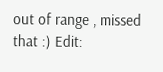out of range , missed that :) Edit: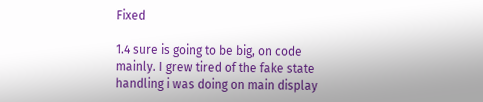Fixed

1.4 sure is going to be big, on code mainly. I grew tired of the fake state handling i was doing on main display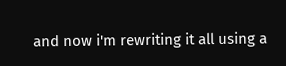and now i'm rewriting it all using a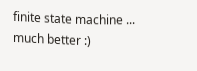finite state machine ... much better :)